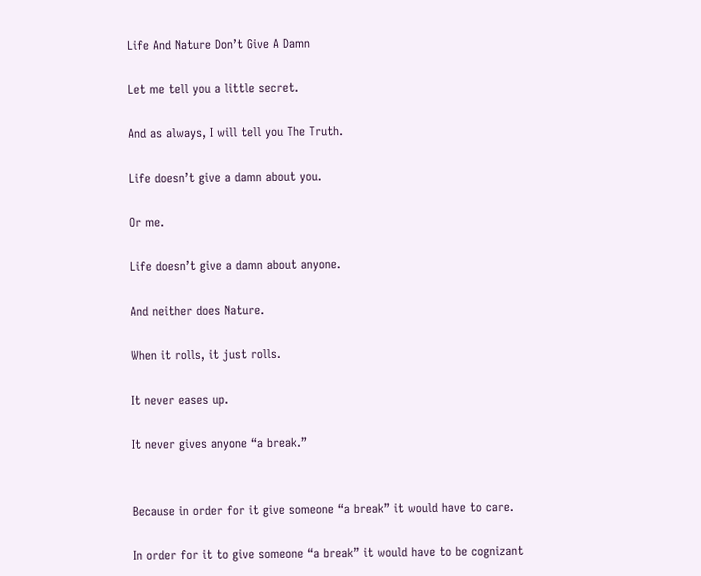Life And Nature Don’t Give A Damn

Let me tell you a little secret.

And as always, I will tell you The Truth.

Life doesn’t give a damn about you.

Or me.

Life doesn’t give a damn about anyone.

And neither does Nature.

When it rolls, it just rolls.

It never eases up.

It never gives anyone “a break.”


Because in order for it give someone “a break” it would have to care.

In order for it to give someone “a break” it would have to be cognizant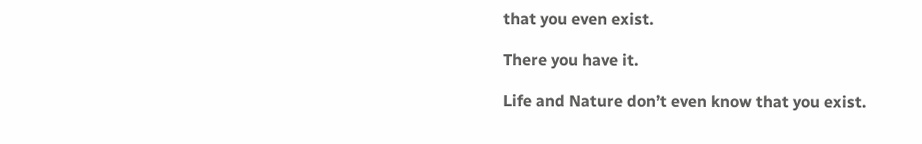that you even exist.

There you have it.

Life and Nature don’t even know that you exist.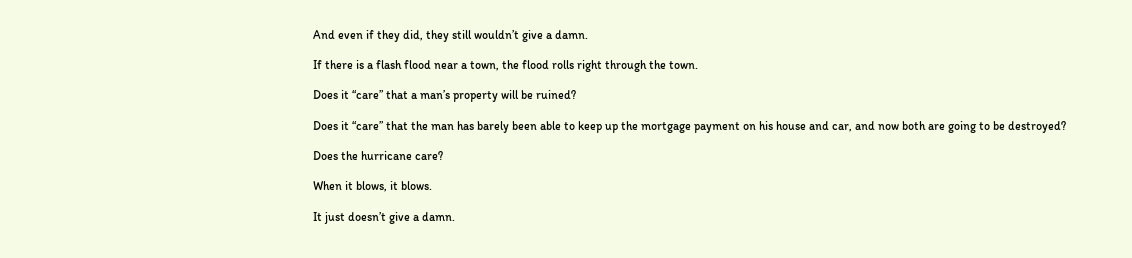And even if they did, they still wouldn’t give a damn.

If there is a flash flood near a town, the flood rolls right through the town.

Does it “care” that a man’s property will be ruined?

Does it “care” that the man has barely been able to keep up the mortgage payment on his house and car, and now both are going to be destroyed?

Does the hurricane care?

When it blows, it blows.

It just doesn’t give a damn.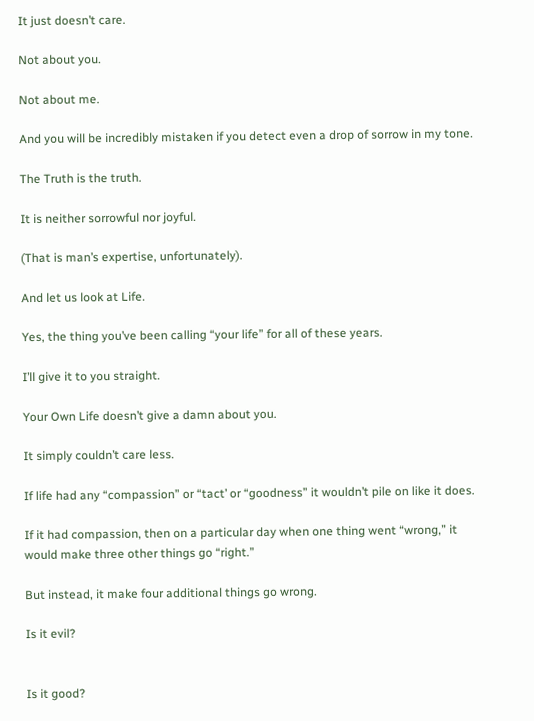It just doesn’t care.

Not about you.

Not about me.

And you will be incredibly mistaken if you detect even a drop of sorrow in my tone.

The Truth is the truth.

It is neither sorrowful nor joyful.

(That is man’s expertise, unfortunately).

And let us look at Life.

Yes, the thing you’ve been calling “your life” for all of these years.

I’ll give it to you straight.

Your Own Life doesn’t give a damn about you.

It simply couldn’t care less.

If life had any “compassion” or “tact’ or “goodness” it wouldn’t pile on like it does.

If it had compassion, then on a particular day when one thing went “wrong,” it would make three other things go “right.”

But instead, it make four additional things go wrong.

Is it evil?


Is it good?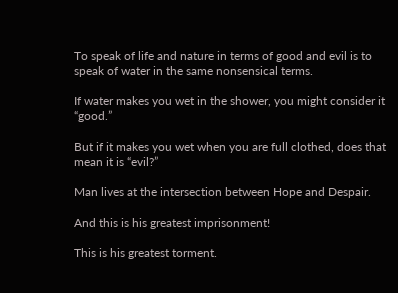To speak of life and nature in terms of good and evil is to speak of water in the same nonsensical terms.

If water makes you wet in the shower, you might consider it “good.”

But if it makes you wet when you are full clothed, does that mean it is “evil?”

Man lives at the intersection between Hope and Despair.

And this is his greatest imprisonment!

This is his greatest torment.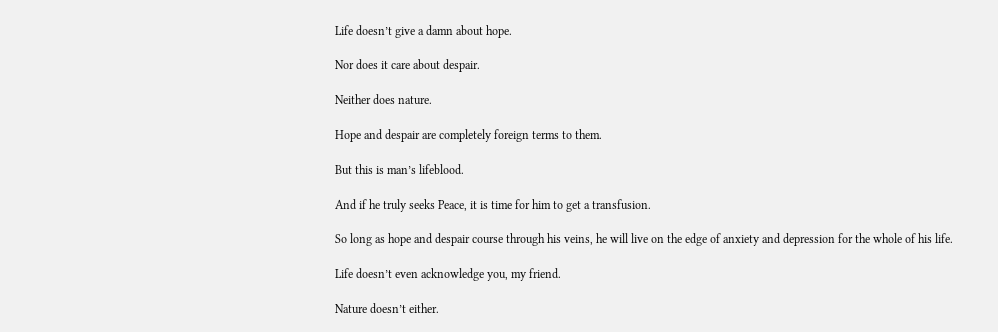Life doesn’t give a damn about hope.

Nor does it care about despair.

Neither does nature.

Hope and despair are completely foreign terms to them.

But this is man’s lifeblood.

And if he truly seeks Peace, it is time for him to get a transfusion.

So long as hope and despair course through his veins, he will live on the edge of anxiety and depression for the whole of his life.

Life doesn’t even acknowledge you, my friend.

Nature doesn’t either.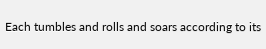Each tumbles and rolls and soars according to its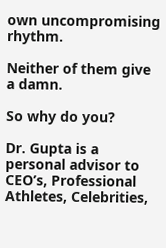own uncompromising rhythm.

Neither of them give a damn.

So why do you?

Dr. Gupta is a personal advisor to CEO’s, Professional Athletes, Celebrities,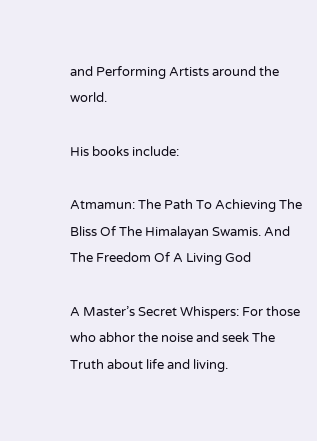and Performing Artists around the world.

His books include:

Atmamun: The Path To Achieving The Bliss Of The Himalayan Swamis. And The Freedom Of A Living God

A Master’s Secret Whispers: For those who abhor the noise and seek The Truth about life and living.